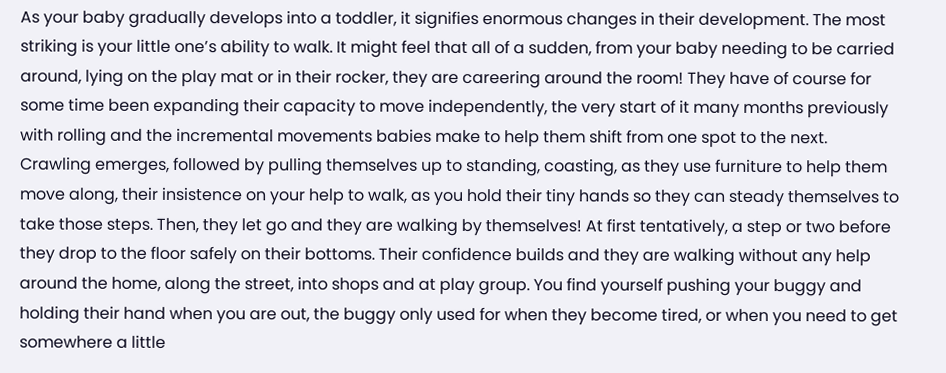As your baby gradually develops into a toddler, it signifies enormous changes in their development. The most striking is your little one’s ability to walk. It might feel that all of a sudden, from your baby needing to be carried around, lying on the play mat or in their rocker, they are careering around the room! They have of course for some time been expanding their capacity to move independently, the very start of it many months previously with rolling and the incremental movements babies make to help them shift from one spot to the next. Crawling emerges, followed by pulling themselves up to standing, coasting, as they use furniture to help them move along, their insistence on your help to walk, as you hold their tiny hands so they can steady themselves to take those steps. Then, they let go and they are walking by themselves! At first tentatively, a step or two before they drop to the floor safely on their bottoms. Their confidence builds and they are walking without any help around the home, along the street, into shops and at play group. You find yourself pushing your buggy and holding their hand when you are out, the buggy only used for when they become tired, or when you need to get somewhere a little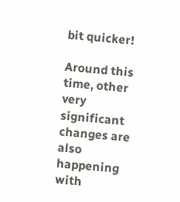bit quicker!

Around this time, other very significant changes are also happening with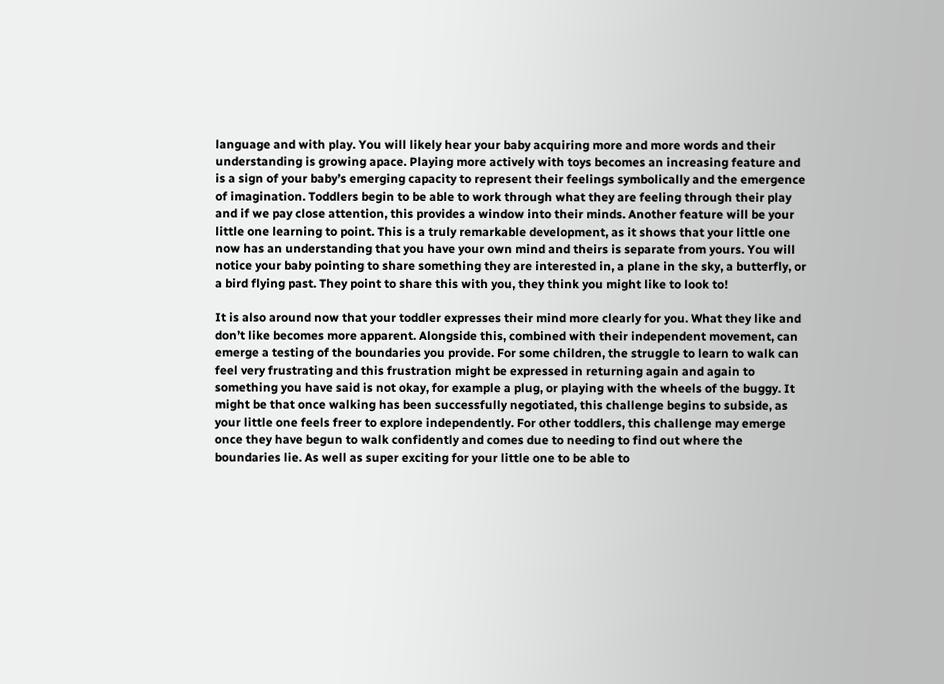language and with play. You will likely hear your baby acquiring more and more words and their understanding is growing apace. Playing more actively with toys becomes an increasing feature and is a sign of your baby’s emerging capacity to represent their feelings symbolically and the emergence of imagination. Toddlers begin to be able to work through what they are feeling through their play and if we pay close attention, this provides a window into their minds. Another feature will be your little one learning to point. This is a truly remarkable development, as it shows that your little one now has an understanding that you have your own mind and theirs is separate from yours. You will notice your baby pointing to share something they are interested in, a plane in the sky, a butterfly, or a bird flying past. They point to share this with you, they think you might like to look to!

It is also around now that your toddler expresses their mind more clearly for you. What they like and don’t like becomes more apparent. Alongside this, combined with their independent movement, can emerge a testing of the boundaries you provide. For some children, the struggle to learn to walk can feel very frustrating and this frustration might be expressed in returning again and again to something you have said is not okay, for example a plug, or playing with the wheels of the buggy. It might be that once walking has been successfully negotiated, this challenge begins to subside, as your little one feels freer to explore independently. For other toddlers, this challenge may emerge once they have begun to walk confidently and comes due to needing to find out where the boundaries lie. As well as super exciting for your little one to be able to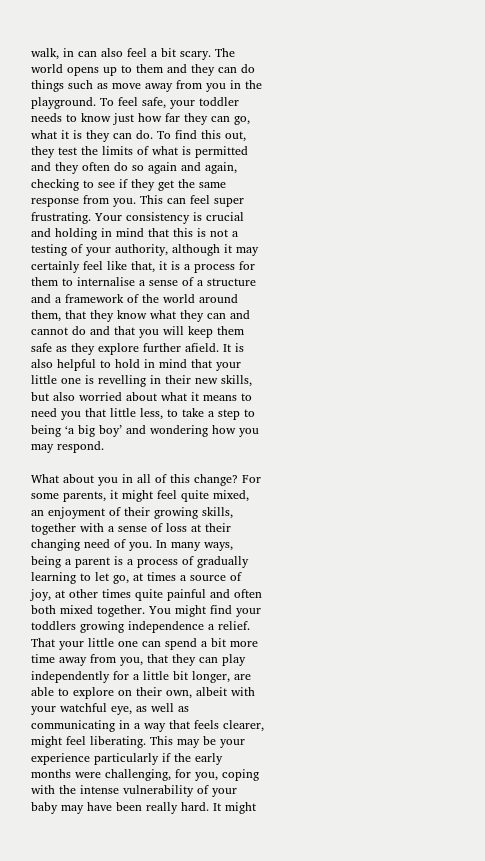walk, in can also feel a bit scary. The world opens up to them and they can do things such as move away from you in the playground. To feel safe, your toddler needs to know just how far they can go, what it is they can do. To find this out, they test the limits of what is permitted and they often do so again and again, checking to see if they get the same response from you. This can feel super frustrating. Your consistency is crucial and holding in mind that this is not a testing of your authority, although it may certainly feel like that, it is a process for them to internalise a sense of a structure and a framework of the world around them, that they know what they can and cannot do and that you will keep them safe as they explore further afield. It is also helpful to hold in mind that your little one is revelling in their new skills, but also worried about what it means to need you that little less, to take a step to being ‘a big boy’ and wondering how you may respond.

What about you in all of this change? For some parents, it might feel quite mixed, an enjoyment of their growing skills, together with a sense of loss at their changing need of you. In many ways, being a parent is a process of gradually learning to let go, at times a source of joy, at other times quite painful and often both mixed together. You might find your toddlers growing independence a relief. That your little one can spend a bit more time away from you, that they can play independently for a little bit longer, are able to explore on their own, albeit with your watchful eye, as well as communicating in a way that feels clearer, might feel liberating. This may be your experience particularly if the early months were challenging, for you, coping with the intense vulnerability of your baby may have been really hard. It might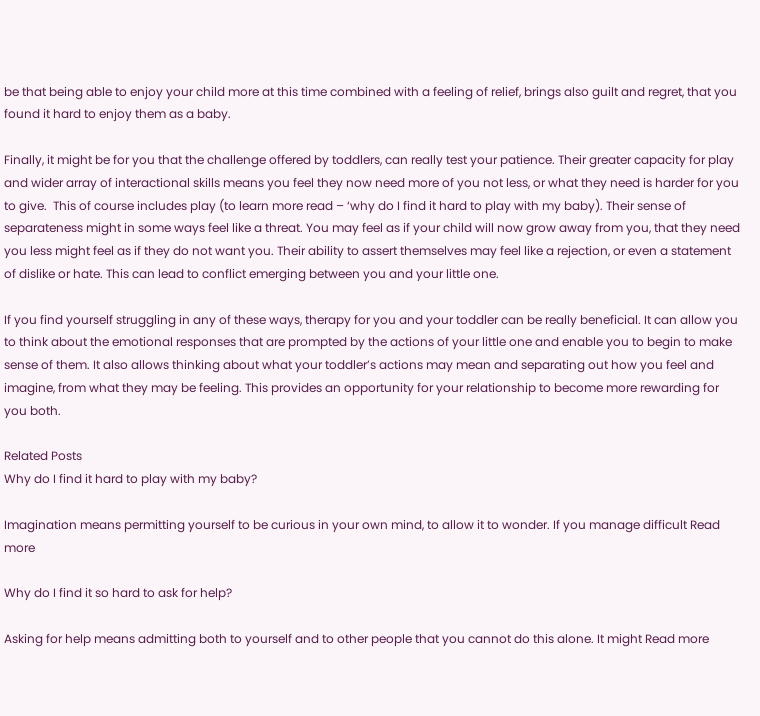be that being able to enjoy your child more at this time combined with a feeling of relief, brings also guilt and regret, that you found it hard to enjoy them as a baby.

Finally, it might be for you that the challenge offered by toddlers, can really test your patience. Their greater capacity for play and wider array of interactional skills means you feel they now need more of you not less, or what they need is harder for you to give.  This of course includes play (to learn more read – ‘why do I find it hard to play with my baby). Their sense of separateness might in some ways feel like a threat. You may feel as if your child will now grow away from you, that they need you less might feel as if they do not want you. Their ability to assert themselves may feel like a rejection, or even a statement of dislike or hate. This can lead to conflict emerging between you and your little one.

If you find yourself struggling in any of these ways, therapy for you and your toddler can be really beneficial. It can allow you to think about the emotional responses that are prompted by the actions of your little one and enable you to begin to make sense of them. It also allows thinking about what your toddler’s actions may mean and separating out how you feel and imagine, from what they may be feeling. This provides an opportunity for your relationship to become more rewarding for you both.

Related Posts
Why do I find it hard to play with my baby?

Imagination means permitting yourself to be curious in your own mind, to allow it to wonder. If you manage difficult Read more

Why do I find it so hard to ask for help?

Asking for help means admitting both to yourself and to other people that you cannot do this alone. It might Read more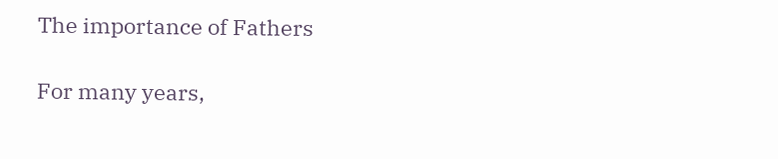The importance of Fathers

For many years,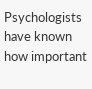Psychologists have known how important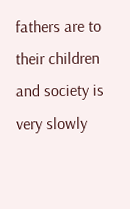fathers are to their children and society is very slowly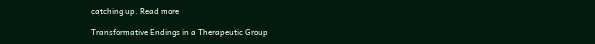catching up. Read more

Transformative Endings in a Therapeutic Group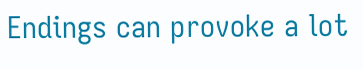Endings can provoke a lot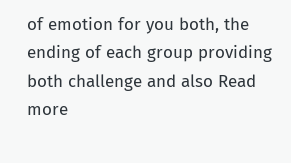of emotion for you both, the ending of each group providing both challenge and also Read more